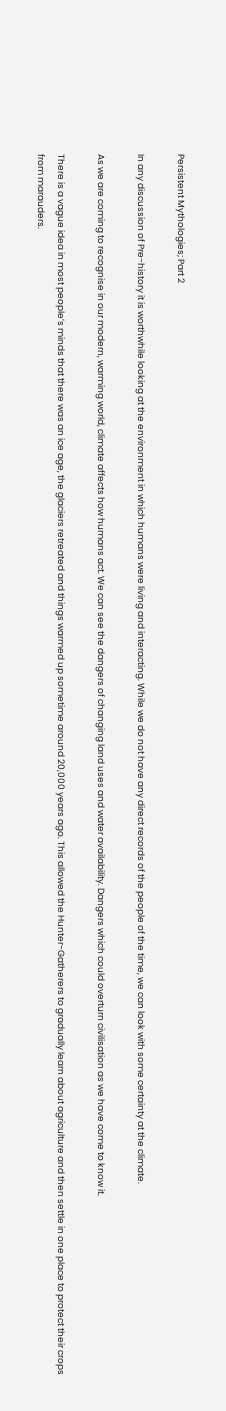Persistent Mythologies; Part 2

In any discussion of Pre-history it is worthwhile looking at the environment in which humans were living and interacting. While we do not have any direct records of the people of the time, we can look with some certainty at the climate.

As we are coming to recognise in our modern, warming world, climate affects how humans act. We can see the dangers of changing land uses and water availability. Dangers which could overturn civilisation as we have come to know it.

There is a vague idea in most people’s minds that there was an ice age, the glaciers retreated and things warmed up sometime around 20,000 years ago. This allowed the Hunter-Gatherers to gradually learn about agriculture and then settle in one place to protect their crops from marauders.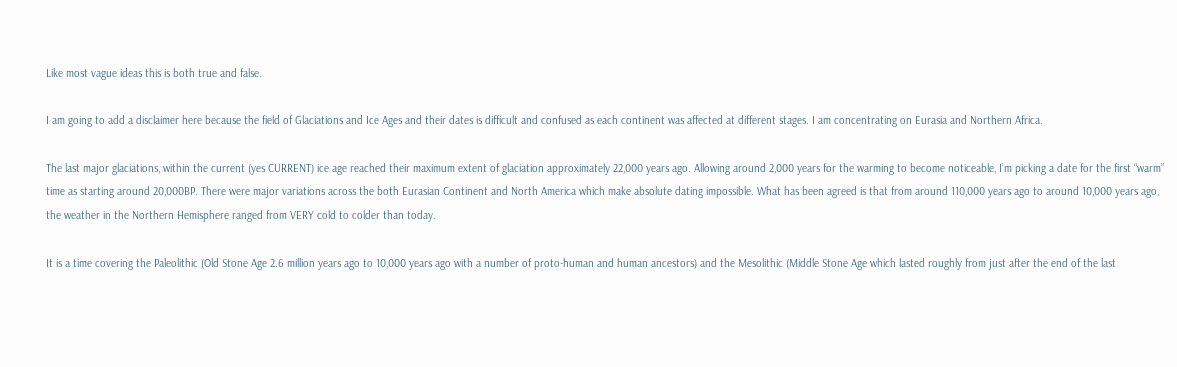Like most vague ideas this is both true and false.

I am going to add a disclaimer here because the field of Glaciations and Ice Ages and their dates is difficult and confused as each continent was affected at different stages. I am concentrating on Eurasia and Northern Africa.

The last major glaciations, within the current (yes CURRENT) ice age reached their maximum extent of glaciation approximately 22,000 years ago. Allowing around 2,000 years for the warming to become noticeable, I’m picking a date for the first “warm” time as starting around 20,000BP. There were major variations across the both Eurasian Continent and North America which make absolute dating impossible. What has been agreed is that from around 110,000 years ago to around 10,000 years ago, the weather in the Northern Hemisphere ranged from VERY cold to colder than today.

It is a time covering the Paleolithic (Old Stone Age 2.6 million years ago to 10,000 years ago with a number of proto-human and human ancestors) and the Mesolithic (Middle Stone Age which lasted roughly from just after the end of the last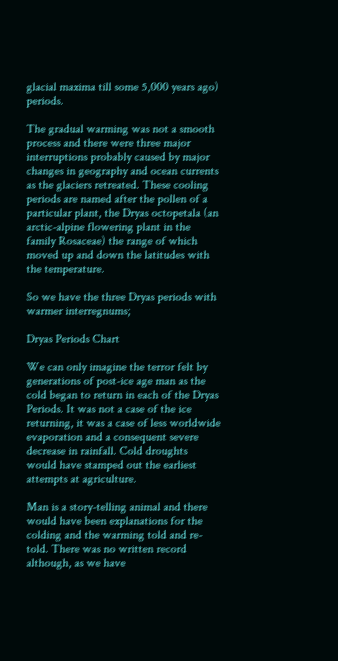glacial maxima till some 5,000 years ago) periods.

The gradual warming was not a smooth process and there were three major interruptions probably caused by major changes in geography and ocean currents as the glaciers retreated. These cooling periods are named after the pollen of a particular plant, the Dryas octopetala (an arctic-alpine flowering plant in the family Rosaceae) the range of which moved up and down the latitudes with the temperature.

So we have the three Dryas periods with warmer interregnums;

Dryas Periods Chart

We can only imagine the terror felt by generations of post-ice age man as the cold began to return in each of the Dryas Periods. It was not a case of the ice returning, it was a case of less worldwide evaporation and a consequent severe decrease in rainfall. Cold droughts  would have stamped out the earliest attempts at agriculture.

Man is a story-telling animal and there would have been explanations for the colding and the warming told and re-told. There was no written record although, as we have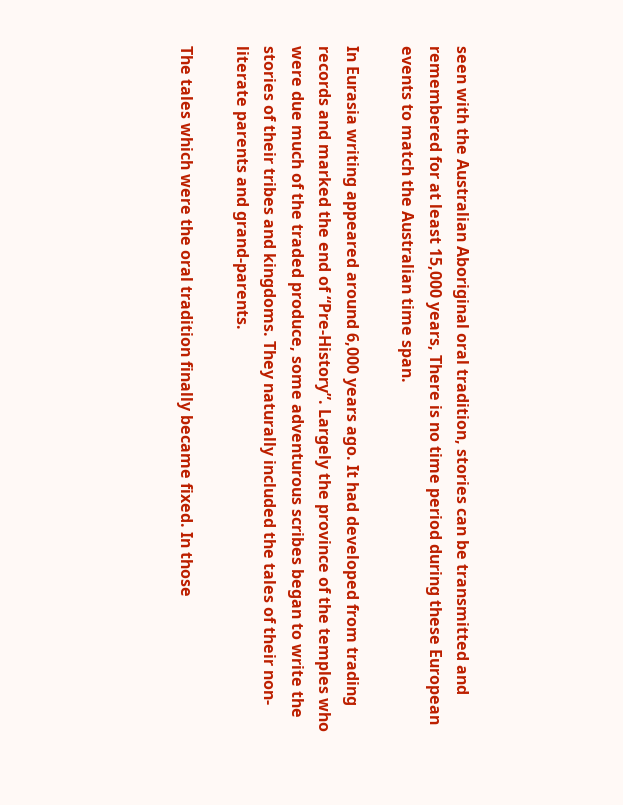seen with the Australian Aboriginal oral tradition, stories can be transmitted and remembered for at least 15,000 years, There is no time period during these European events to match the Australian time span.

In Eurasia writing appeared around 6,000 years ago. It had developed from trading records and marked the end of “Pre-History”. Largely the province of the temples who were due much of the traded produce, some adventurous scribes began to write the stories of their tribes and kingdoms. They naturally included the tales of their non-literate parents and grand-parents.

The tales which were the oral tradition finally became fixed. In those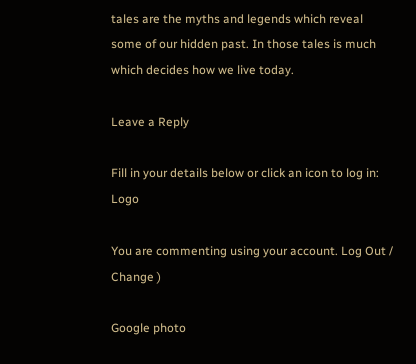tales are the myths and legends which reveal some of our hidden past. In those tales is much which decides how we live today.

Leave a Reply

Fill in your details below or click an icon to log in: Logo

You are commenting using your account. Log Out /  Change )

Google photo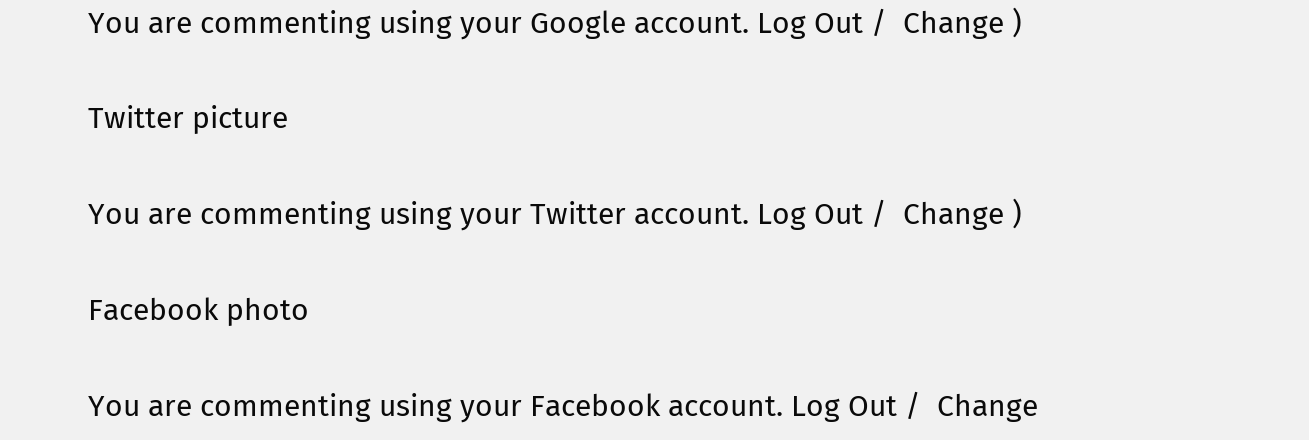You are commenting using your Google account. Log Out /  Change )

Twitter picture

You are commenting using your Twitter account. Log Out /  Change )

Facebook photo

You are commenting using your Facebook account. Log Out /  Change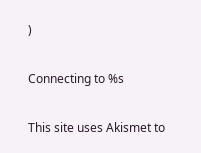)

Connecting to %s

This site uses Akismet to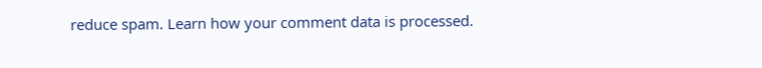reduce spam. Learn how your comment data is processed.